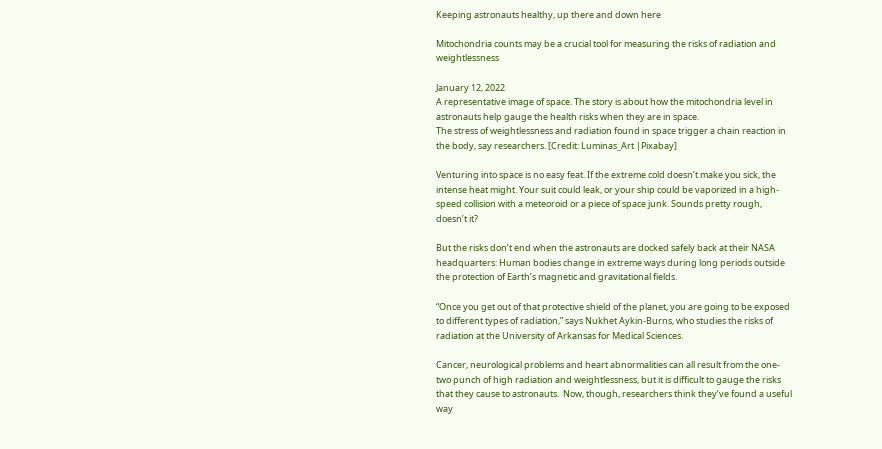Keeping astronauts healthy, up there and down here

Mitochondria counts may be a crucial tool for measuring the risks of radiation and weightlessness

January 12, 2022
A representative image of space. The story is about how the mitochondria level in astronauts help gauge the health risks when they are in space.
The stress of weightlessness and radiation found in space trigger a chain reaction in the body, say researchers. [Credit: Luminas_Art |Pixabay]

Venturing into space is no easy feat. If the extreme cold doesn’t make you sick, the intense heat might. Your suit could leak, or your ship could be vaporized in a high-speed collision with a meteoroid or a piece of space junk. Sounds pretty rough, doesn’t it?

But the risks don’t end when the astronauts are docked safely back at their NASA headquarters: Human bodies change in extreme ways during long periods outside the protection of Earth’s magnetic and gravitational fields.

“Once you get out of that protective shield of the planet, you are going to be exposed to different types of radiation,” says Nukhet Aykin-Burns, who studies the risks of radiation at the University of Arkansas for Medical Sciences.

Cancer, neurological problems and heart abnormalities can all result from the one-two punch of high radiation and weightlessness, but it is difficult to gauge the risks that they cause to astronauts.  Now, though, researchers think they’ve found a useful way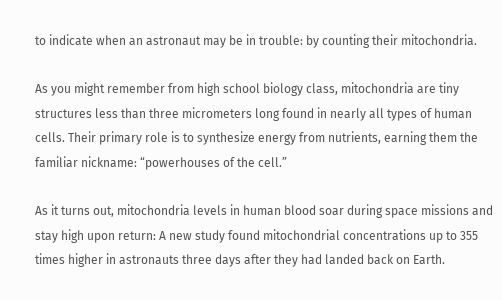to indicate when an astronaut may be in trouble: by counting their mitochondria.

As you might remember from high school biology class, mitochondria are tiny structures less than three micrometers long found in nearly all types of human cells. Their primary role is to synthesize energy from nutrients, earning them the familiar nickname: “powerhouses of the cell.”

As it turns out, mitochondria levels in human blood soar during space missions and stay high upon return: A new study found mitochondrial concentrations up to 355 times higher in astronauts three days after they had landed back on Earth.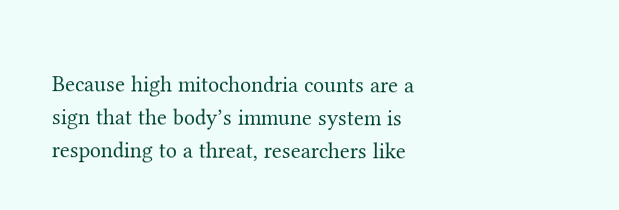Because high mitochondria counts are a sign that the body’s immune system is responding to a threat, researchers like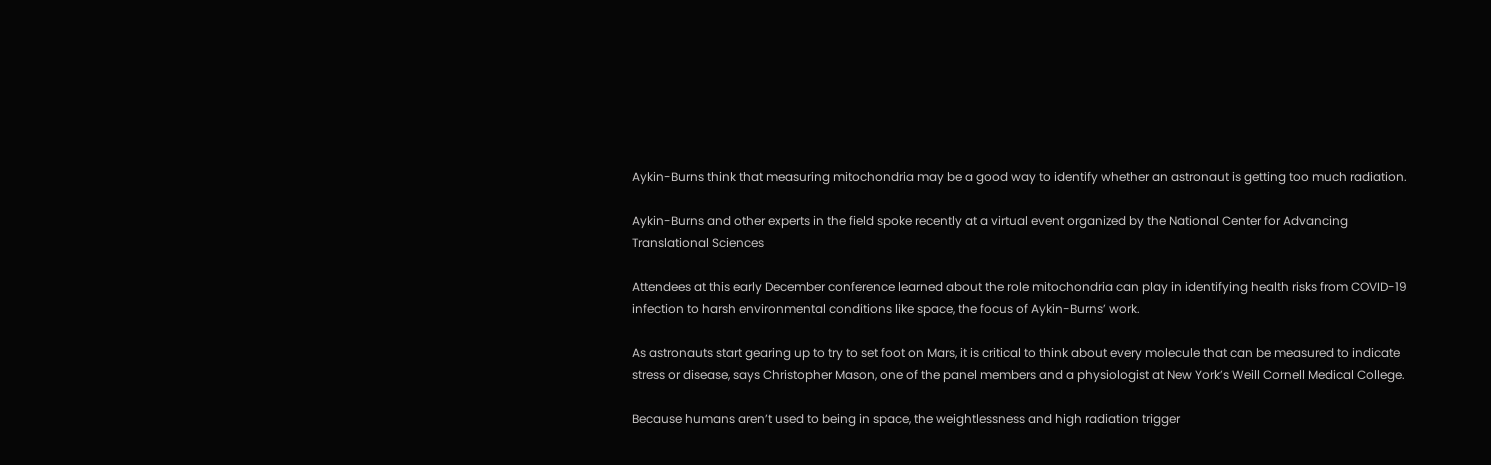Aykin-Burns think that measuring mitochondria may be a good way to identify whether an astronaut is getting too much radiation.

Aykin-Burns and other experts in the field spoke recently at a virtual event organized by the National Center for Advancing Translational Sciences

Attendees at this early December conference learned about the role mitochondria can play in identifying health risks from COVID-19 infection to harsh environmental conditions like space, the focus of Aykin-Burns’ work.

As astronauts start gearing up to try to set foot on Mars, it is critical to think about every molecule that can be measured to indicate stress or disease, says Christopher Mason, one of the panel members and a physiologist at New York’s Weill Cornell Medical College.

Because humans aren’t used to being in space, the weightlessness and high radiation trigger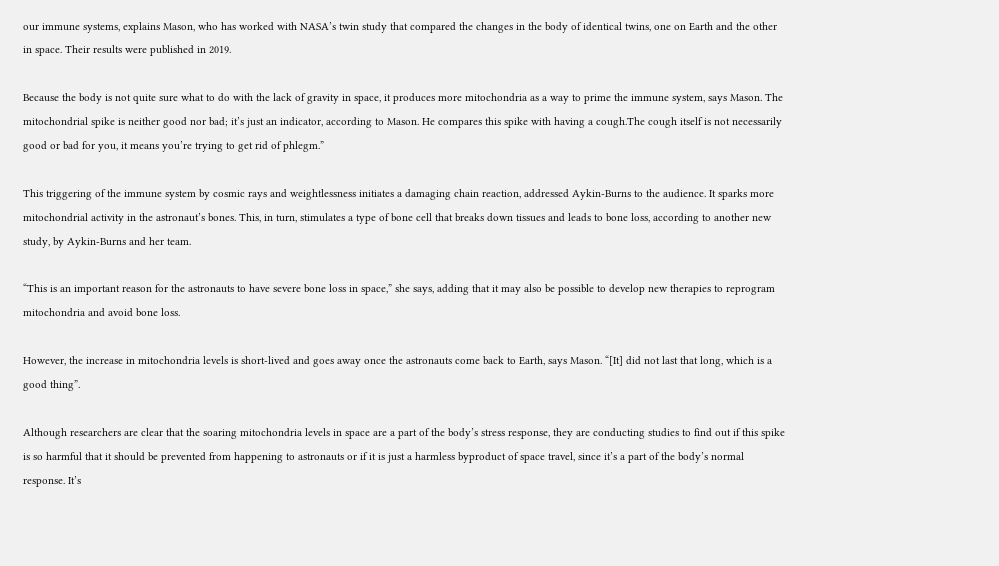our immune systems, explains Mason, who has worked with NASA’s twin study that compared the changes in the body of identical twins, one on Earth and the other in space. Their results were published in 2019.

Because the body is not quite sure what to do with the lack of gravity in space, it produces more mitochondria as a way to prime the immune system, says Mason. The mitochondrial spike is neither good nor bad; it’s just an indicator, according to Mason. He compares this spike with having a cough.The cough itself is not necessarily good or bad for you, it means you’re trying to get rid of phlegm.”

This triggering of the immune system by cosmic rays and weightlessness initiates a damaging chain reaction, addressed Aykin-Burns to the audience. It sparks more mitochondrial activity in the astronaut’s bones. This, in turn, stimulates a type of bone cell that breaks down tissues and leads to bone loss, according to another new study, by Aykin-Burns and her team.

“This is an important reason for the astronauts to have severe bone loss in space,” she says, adding that it may also be possible to develop new therapies to reprogram mitochondria and avoid bone loss.

However, the increase in mitochondria levels is short-lived and goes away once the astronauts come back to Earth, says Mason. “[It] did not last that long, which is a good thing”.

Although researchers are clear that the soaring mitochondria levels in space are a part of the body’s stress response, they are conducting studies to find out if this spike is so harmful that it should be prevented from happening to astronauts or if it is just a harmless byproduct of space travel, since it’s a part of the body’s normal response. It’s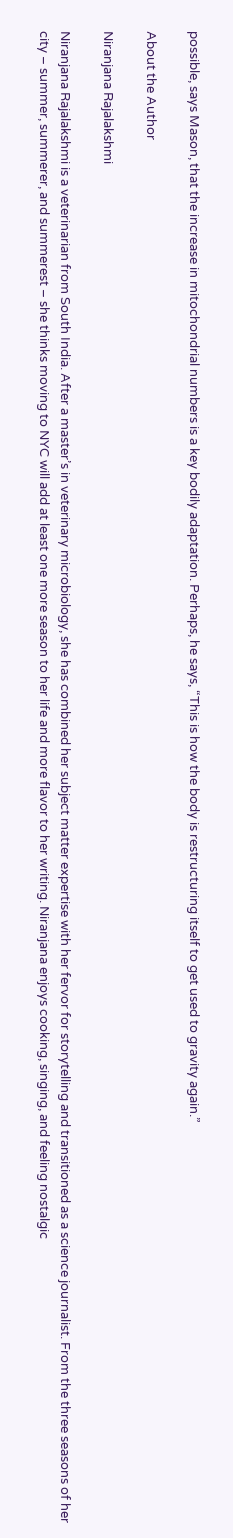possible, says Mason, that the increase in mitochondrial numbers is a key bodily adaptation. Perhaps, he says, “This is how the body is restructuring itself to get used to gravity again.”

About the Author

Niranjana Rajalakshmi

Niranjana Rajalakshmi is a veterinarian from South India. After a master’s in veterinary microbiology, she has combined her subject matter expertise with her fervor for storytelling and transitioned as a science journalist. From the three seasons of her city – summer, summerer, and summerest – she thinks moving to NYC will add at least one more season to her life and more flavor to her writing. Niranjana enjoys cooking, singing, and feeling nostalgic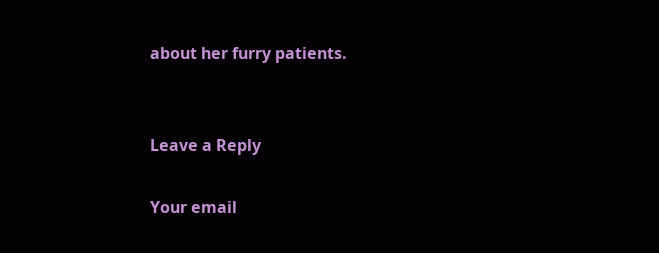about her furry patients.


Leave a Reply

Your email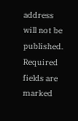address will not be published. Required fields are marked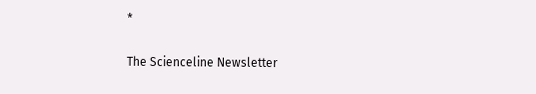*


The Scienceline Newsletter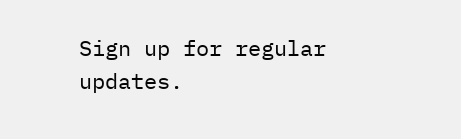Sign up for regular updates.